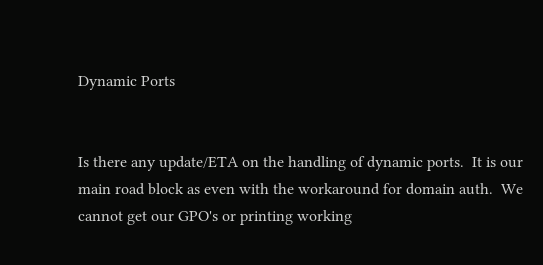Dynamic Ports


Is there any update/ETA on the handling of dynamic ports.  It is our main road block as even with the workaround for domain auth.  We cannot get our GPO's or printing working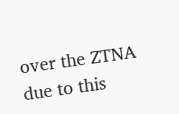over the ZTNA due to this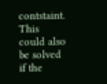contstaint.    This could also be solved if the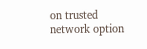on trusted network option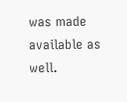was made available as well.